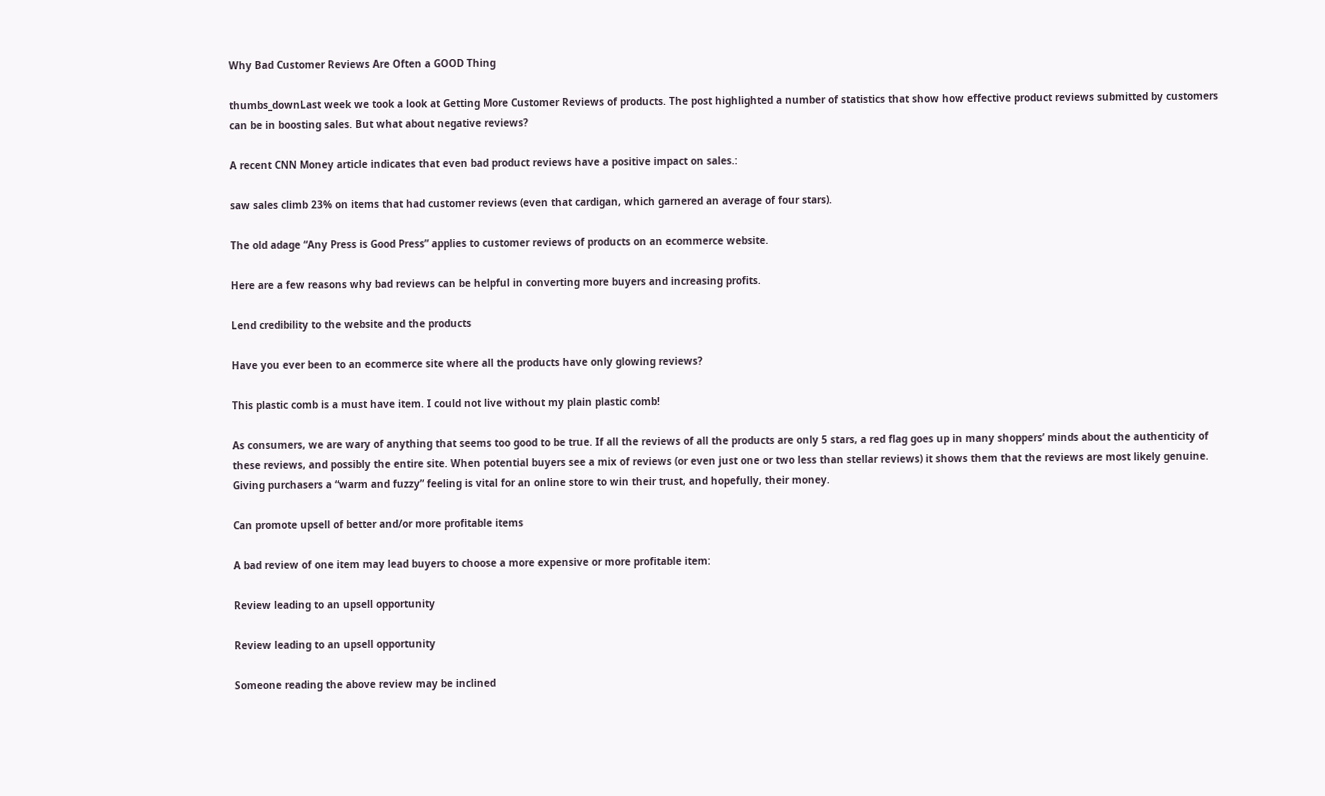Why Bad Customer Reviews Are Often a GOOD Thing

thumbs_downLast week we took a look at Getting More Customer Reviews of products. The post highlighted a number of statistics that show how effective product reviews submitted by customers can be in boosting sales. But what about negative reviews?

A recent CNN Money article indicates that even bad product reviews have a positive impact on sales.:

saw sales climb 23% on items that had customer reviews (even that cardigan, which garnered an average of four stars).

The old adage “Any Press is Good Press” applies to customer reviews of products on an ecommerce website.

Here are a few reasons why bad reviews can be helpful in converting more buyers and increasing profits.

Lend credibility to the website and the products

Have you ever been to an ecommerce site where all the products have only glowing reviews?

This plastic comb is a must have item. I could not live without my plain plastic comb!

As consumers, we are wary of anything that seems too good to be true. If all the reviews of all the products are only 5 stars, a red flag goes up in many shoppers’ minds about the authenticity of these reviews, and possibly the entire site. When potential buyers see a mix of reviews (or even just one or two less than stellar reviews) it shows them that the reviews are most likely genuine. Giving purchasers a “warm and fuzzy” feeling is vital for an online store to win their trust, and hopefully, their money.

Can promote upsell of better and/or more profitable items

A bad review of one item may lead buyers to choose a more expensive or more profitable item:

Review leading to an upsell opportunity

Review leading to an upsell opportunity

Someone reading the above review may be inclined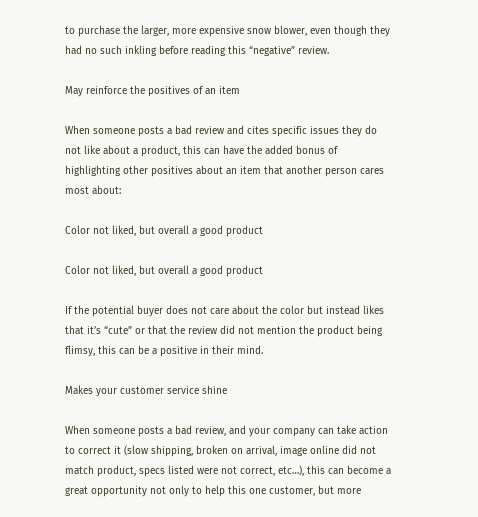to purchase the larger, more expensive snow blower, even though they had no such inkling before reading this “negative” review.

May reinforce the positives of an item

When someone posts a bad review and cites specific issues they do not like about a product, this can have the added bonus of highlighting other positives about an item that another person cares most about:

Color not liked, but overall a good product

Color not liked, but overall a good product

If the potential buyer does not care about the color but instead likes that it’s “cute” or that the review did not mention the product being flimsy, this can be a positive in their mind.

Makes your customer service shine

When someone posts a bad review, and your company can take action to correct it (slow shipping, broken on arrival, image online did not match product, specs listed were not correct, etc…), this can become a great opportunity not only to help this one customer, but more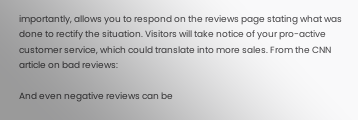importantly, allows you to respond on the reviews page stating what was done to rectify the situation. Visitors will take notice of your pro-active customer service, which could translate into more sales. From the CNN article on bad reviews:

And even negative reviews can be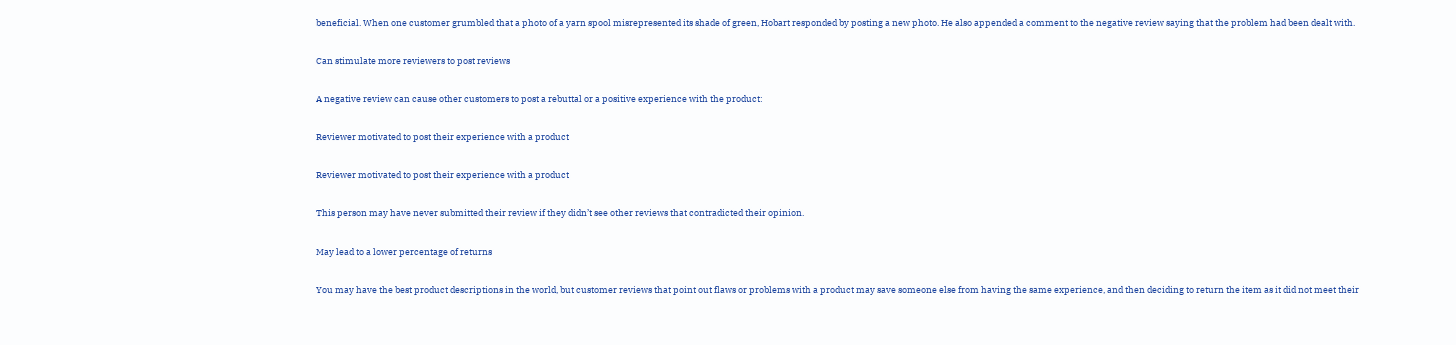beneficial. When one customer grumbled that a photo of a yarn spool misrepresented its shade of green, Hobart responded by posting a new photo. He also appended a comment to the negative review saying that the problem had been dealt with.

Can stimulate more reviewers to post reviews

A negative review can cause other customers to post a rebuttal or a positive experience with the product:

Reviewer motivated to post their experience with a product

Reviewer motivated to post their experience with a product

This person may have never submitted their review if they didn’t see other reviews that contradicted their opinion.

May lead to a lower percentage of returns

You may have the best product descriptions in the world, but customer reviews that point out flaws or problems with a product may save someone else from having the same experience, and then deciding to return the item as it did not meet their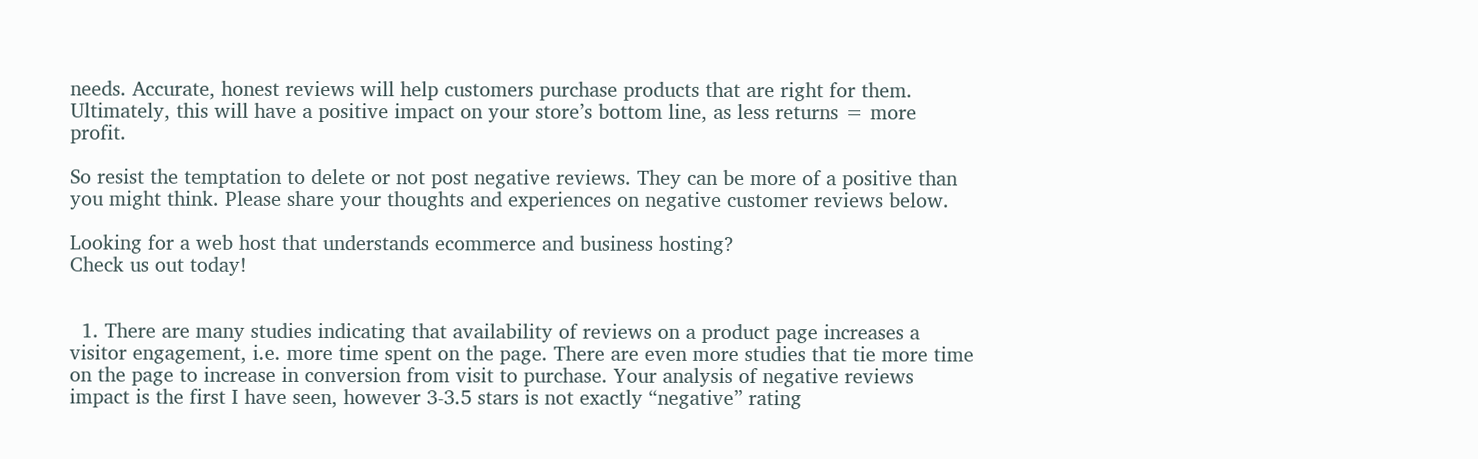needs. Accurate, honest reviews will help customers purchase products that are right for them. Ultimately, this will have a positive impact on your store’s bottom line, as less returns = more profit.

So resist the temptation to delete or not post negative reviews. They can be more of a positive than you might think. Please share your thoughts and experiences on negative customer reviews below.

Looking for a web host that understands ecommerce and business hosting?
Check us out today!


  1. There are many studies indicating that availability of reviews on a product page increases a visitor engagement, i.e. more time spent on the page. There are even more studies that tie more time on the page to increase in conversion from visit to purchase. Your analysis of negative reviews impact is the first I have seen, however 3-3.5 stars is not exactly “negative” rating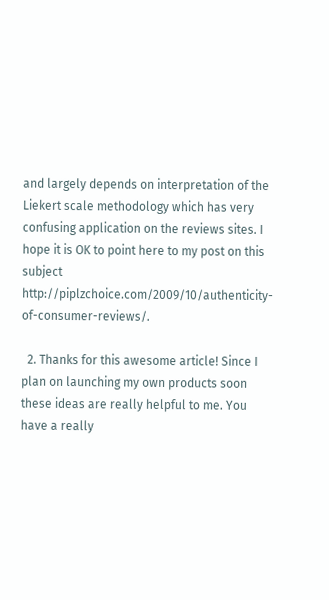and largely depends on interpretation of the Liekert scale methodology which has very confusing application on the reviews sites. I hope it is OK to point here to my post on this subject http://piplzchoice.com/2009/10/authenticity-of-consumer-reviews/.

  2. Thanks for this awesome article! Since I plan on launching my own products soon these ideas are really helpful to me. You have a really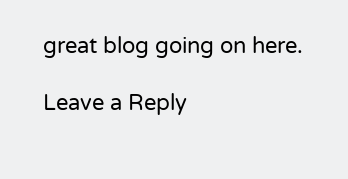great blog going on here.

Leave a Reply